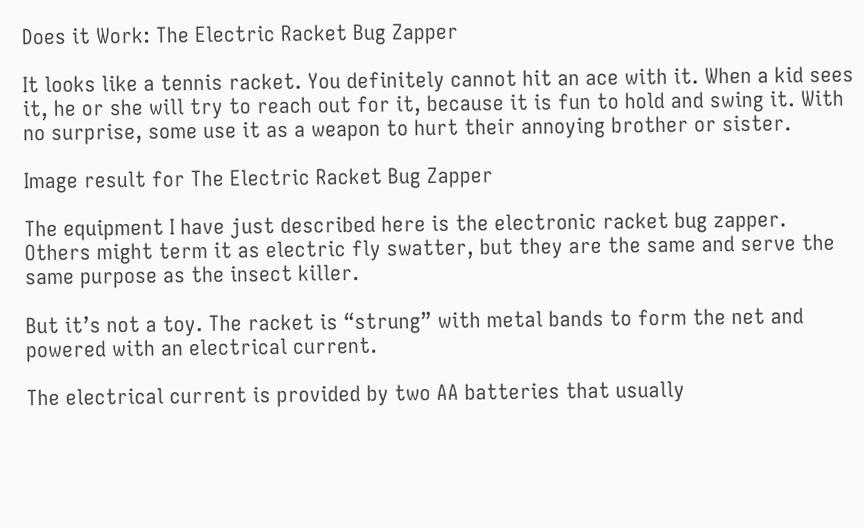Does it Work: The Electric Racket Bug Zapper

It looks like a tennis racket. You definitely cannot hit an ace with it. When a kid sees it, he or she will try to reach out for it, because it is fun to hold and swing it. With no surprise, some use it as a weapon to hurt their annoying brother or sister.

Image result for The Electric Racket Bug Zapper

The equipment I have just described here is the electronic racket bug zapper.  Others might term it as electric fly swatter, but they are the same and serve the same purpose as the insect killer.

But it’s not a toy. The racket is “strung” with metal bands to form the net and powered with an electrical current.

The electrical current is provided by two AA batteries that usually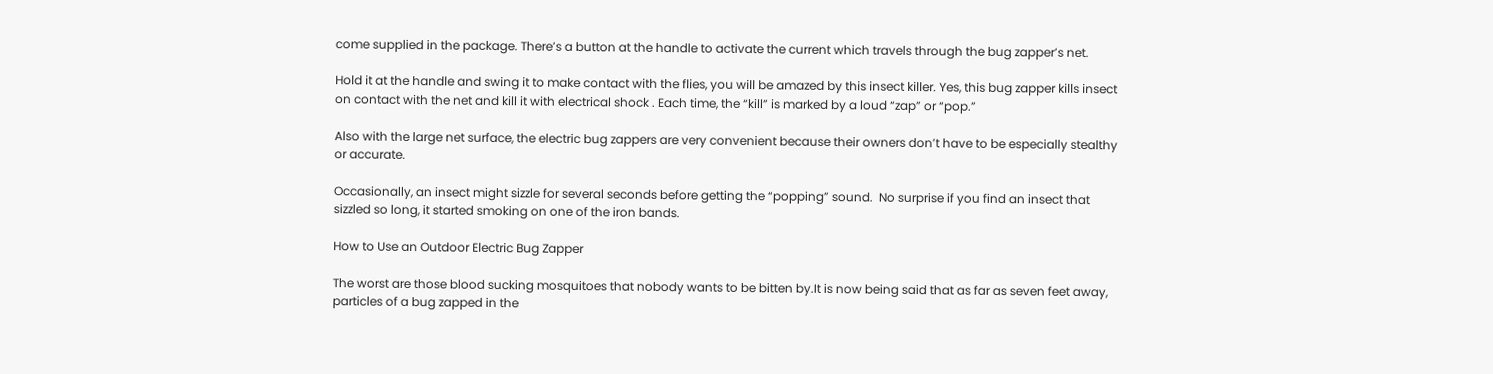come supplied in the package. There’s a button at the handle to activate the current which travels through the bug zapper’s net.

Hold it at the handle and swing it to make contact with the flies, you will be amazed by this insect killer. Yes, this bug zapper kills insect on contact with the net and kill it with electrical shock . Each time, the “kill” is marked by a loud “zap” or “pop.”

Also with the large net surface, the electric bug zappers are very convenient because their owners don’t have to be especially stealthy or accurate.

Occasionally, an insect might sizzle for several seconds before getting the “popping” sound.  No surprise if you find an insect that sizzled so long, it started smoking on one of the iron bands.

How to Use an Outdoor Electric Bug Zapper

The worst are those blood sucking mosquitoes that nobody wants to be bitten by.It is now being said that as far as seven feet away, particles of a bug zapped in the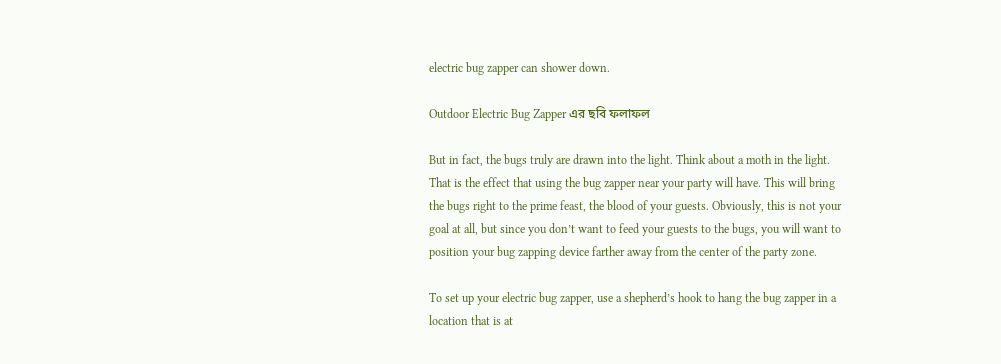electric bug zapper can shower down.

Outdoor Electric Bug Zapper এর ছবি ফলাফল

But in fact, the bugs truly are drawn into the light. Think about a moth in the light. That is the effect that using the bug zapper near your party will have. This will bring the bugs right to the prime feast, the blood of your guests. Obviously, this is not your goal at all, but since you don’t want to feed your guests to the bugs, you will want to position your bug zapping device farther away from the center of the party zone.

To set up your electric bug zapper, use a shepherd’s hook to hang the bug zapper in a location that is at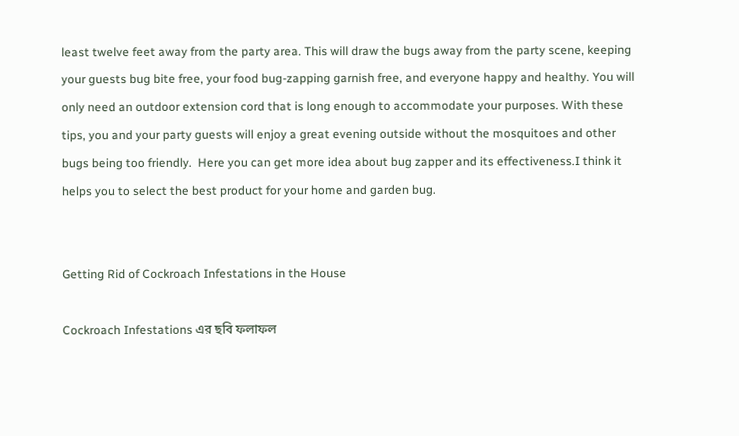least twelve feet away from the party area. This will draw the bugs away from the party scene, keeping your guests bug bite free, your food bug-zapping garnish free, and everyone happy and healthy. You will only need an outdoor extension cord that is long enough to accommodate your purposes. With these tips, you and your party guests will enjoy a great evening outside without the mosquitoes and other bugs being too friendly.  Here you can get more idea about bug zapper and its effectiveness.I think it helps you to select the best product for your home and garden bug.


Getting Rid of Cockroach Infestations in the House

Cockroach Infestations এর ছবি ফলাফল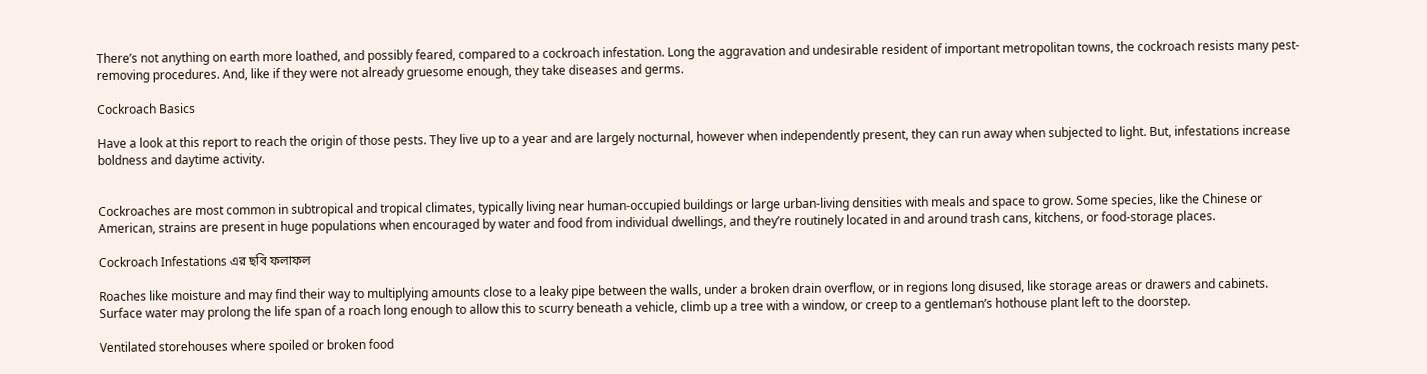There’s not anything on earth more loathed, and possibly feared, compared to a cockroach infestation. Long the aggravation and undesirable resident of important metropolitan towns, the cockroach resists many pest-removing procedures. And, like if they were not already gruesome enough, they take diseases and germs.

Cockroach Basics

Have a look at this report to reach the origin of those pests. They live up to a year and are largely nocturnal, however when independently present, they can run away when subjected to light. But, infestations increase boldness and daytime activity.


Cockroaches are most common in subtropical and tropical climates, typically living near human-occupied buildings or large urban-living densities with meals and space to grow. Some species, like the Chinese or American, strains are present in huge populations when encouraged by water and food from individual dwellings, and they’re routinely located in and around trash cans, kitchens, or food-storage places.

Cockroach Infestations এর ছবি ফলাফল

Roaches like moisture and may find their way to multiplying amounts close to a leaky pipe between the walls, under a broken drain overflow, or in regions long disused, like storage areas or drawers and cabinets. Surface water may prolong the life span of a roach long enough to allow this to scurry beneath a vehicle, climb up a tree with a window, or creep to a gentleman’s hothouse plant left to the doorstep.

Ventilated storehouses where spoiled or broken food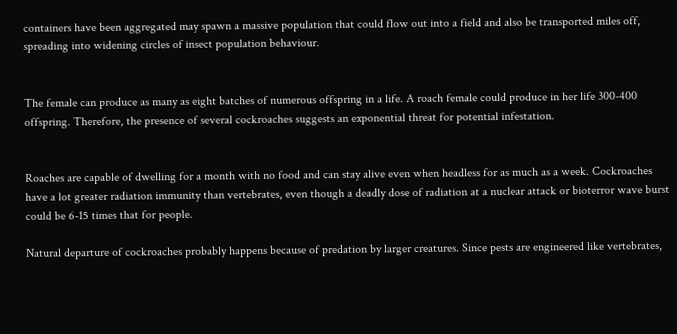containers have been aggregated may spawn a massive population that could flow out into a field and also be transported miles off, spreading into widening circles of insect population behaviour.


The female can produce as many as eight batches of numerous offspring in a life. A roach female could produce in her life 300-400 offspring. Therefore, the presence of several cockroaches suggests an exponential threat for potential infestation.


Roaches are capable of dwelling for a month with no food and can stay alive even when headless for as much as a week. Cockroaches have a lot greater radiation immunity than vertebrates, even though a deadly dose of radiation at a nuclear attack or bioterror wave burst could be 6-15 times that for people.

Natural departure of cockroaches probably happens because of predation by larger creatures. Since pests are engineered like vertebrates,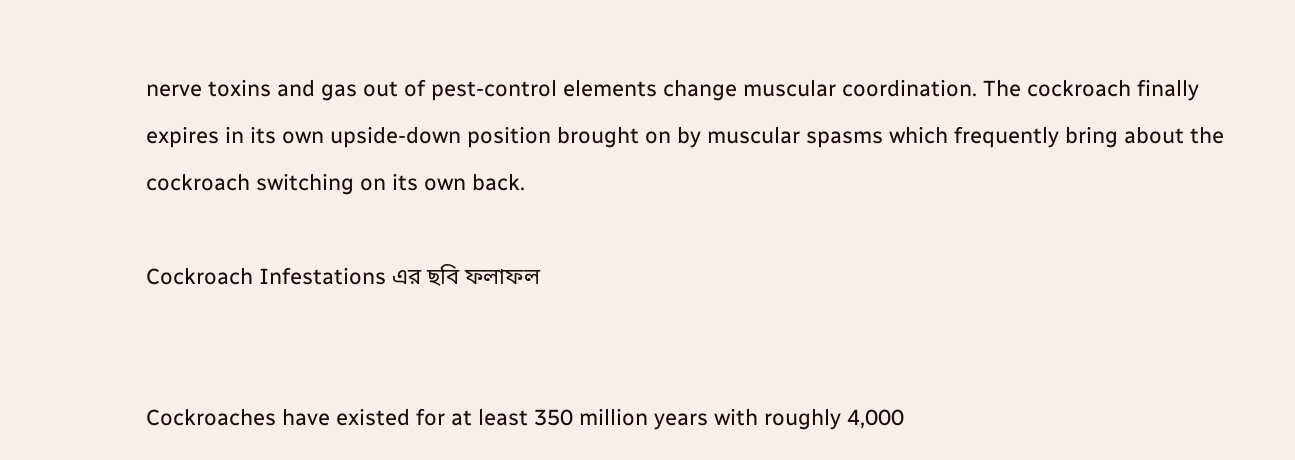nerve toxins and gas out of pest-control elements change muscular coordination. The cockroach finally expires in its own upside-down position brought on by muscular spasms which frequently bring about the cockroach switching on its own back.

Cockroach Infestations এর ছবি ফলাফল


Cockroaches have existed for at least 350 million years with roughly 4,000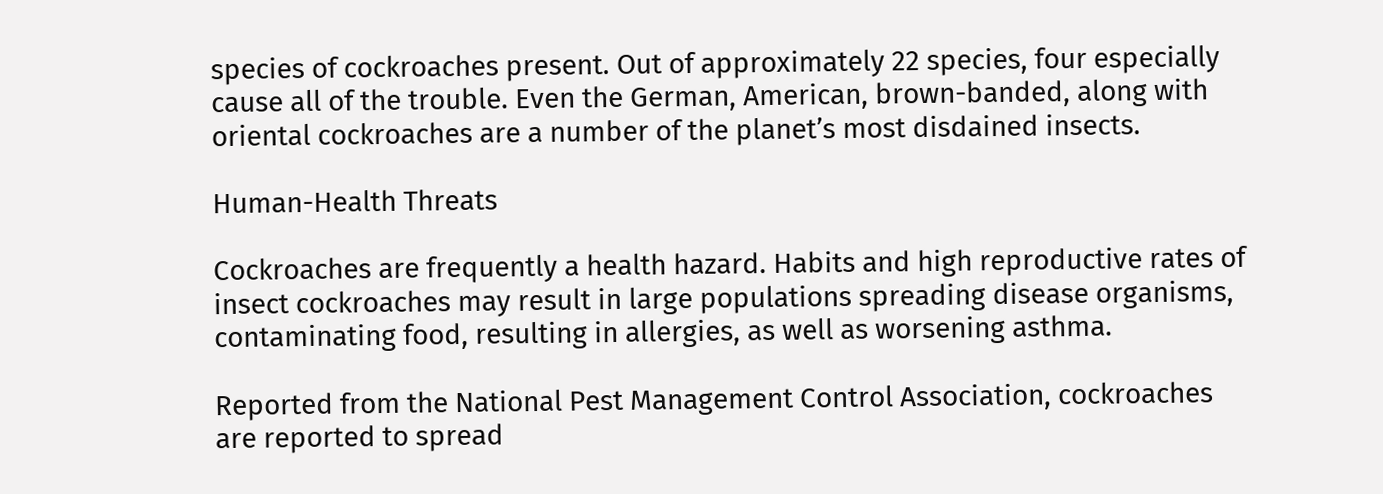species of cockroaches present. Out of approximately 22 species, four especially cause all of the trouble. Even the German, American, brown-banded, along with oriental cockroaches are a number of the planet’s most disdained insects.

Human-Health Threats

Cockroaches are frequently a health hazard. Habits and high reproductive rates of insect cockroaches may result in large populations spreading disease organisms, contaminating food, resulting in allergies, as well as worsening asthma.

Reported from the National Pest Management Control Association, cockroaches are reported to spread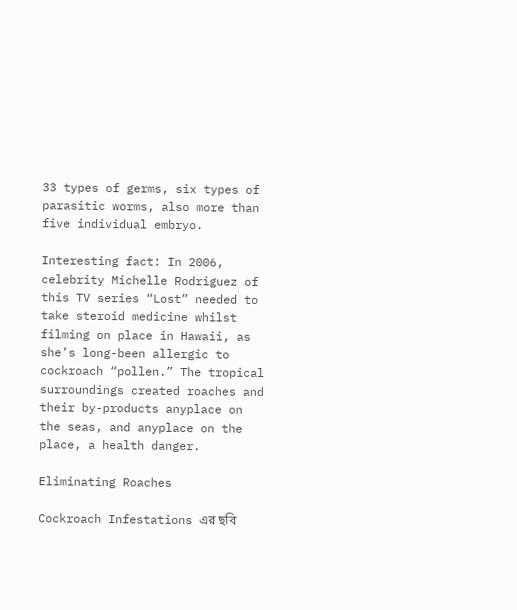33 types of germs, six types of parasitic worms, also more than five individual embryo.

Interesting fact: In 2006, celebrity Michelle Rodriguez of this TV series “Lost” needed to take steroid medicine whilst filming on place in Hawaii, as she’s long-been allergic to cockroach “pollen.” The tropical surroundings created roaches and their by-products anyplace on the seas, and anyplace on the place, a health danger.

Eliminating Roaches

Cockroach Infestations এর ছবি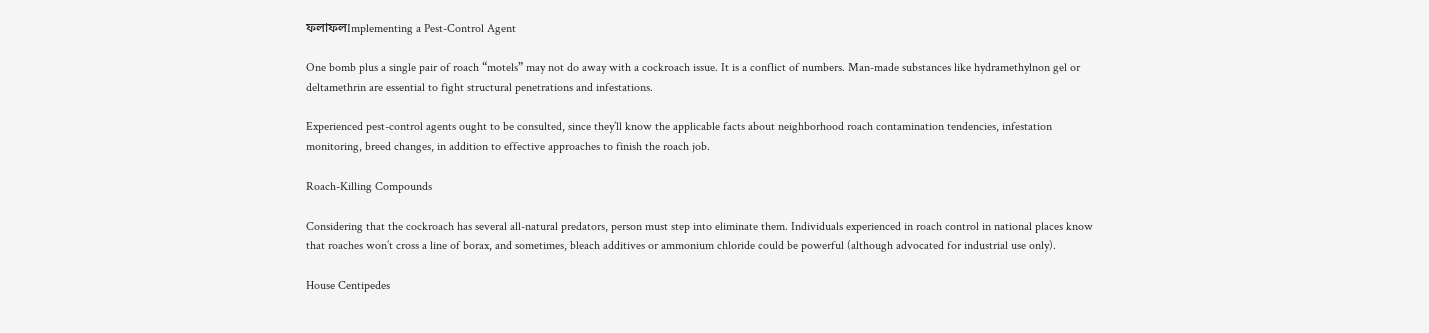ফলাফলImplementing a Pest-Control Agent

One bomb plus a single pair of roach “motels” may not do away with a cockroach issue. It is a conflict of numbers. Man-made substances like hydramethylnon gel or deltamethrin are essential to fight structural penetrations and infestations.

Experienced pest-control agents ought to be consulted, since they’ll know the applicable facts about neighborhood roach contamination tendencies, infestation monitoring, breed changes, in addition to effective approaches to finish the roach job.

Roach-Killing Compounds

Considering that the cockroach has several all-natural predators, person must step into eliminate them. Individuals experienced in roach control in national places know that roaches won’t cross a line of borax, and sometimes, bleach additives or ammonium chloride could be powerful (although advocated for industrial use only).

House Centipedes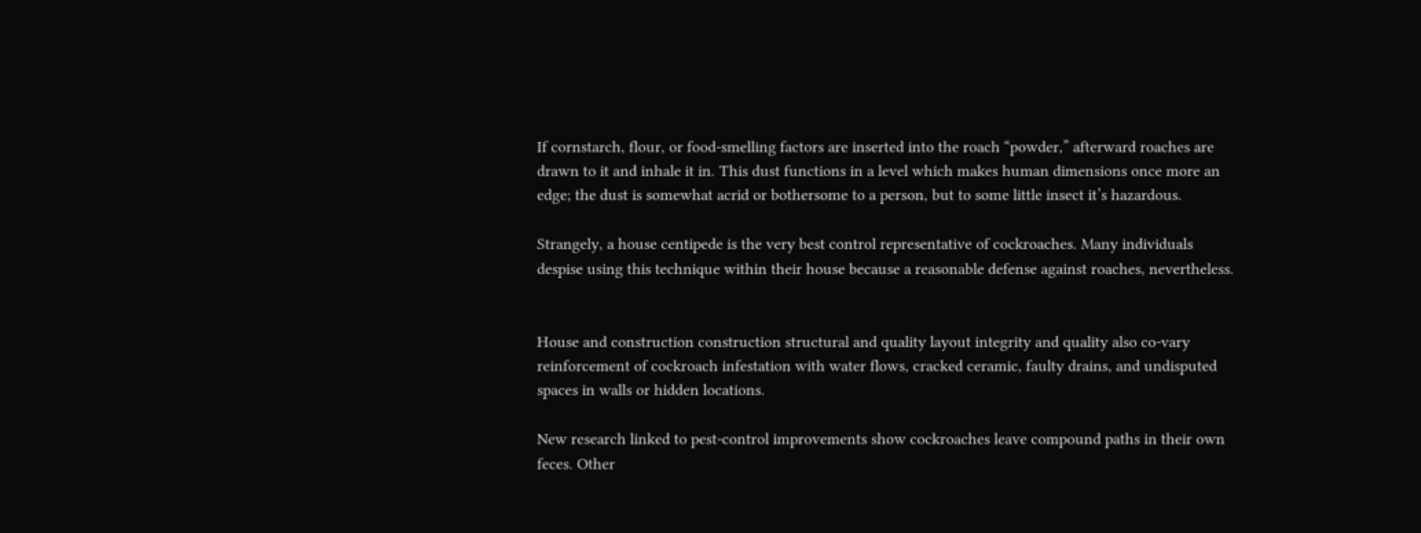If cornstarch, flour, or food-smelling factors are inserted into the roach “powder,” afterward roaches are drawn to it and inhale it in. This dust functions in a level which makes human dimensions once more an edge; the dust is somewhat acrid or bothersome to a person, but to some little insect it’s hazardous.

Strangely, a house centipede is the very best control representative of cockroaches. Many individuals despise using this technique within their house because a reasonable defense against roaches, nevertheless.


House and construction construction structural and quality layout integrity and quality also co-vary reinforcement of cockroach infestation with water flows, cracked ceramic, faulty drains, and undisputed spaces in walls or hidden locations.

New research linked to pest-control improvements show cockroaches leave compound paths in their own feces. Other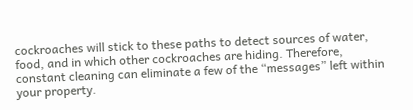cockroaches will stick to these paths to detect sources of water, food, and in which other cockroaches are hiding. Therefore, constant cleaning can eliminate a few of the “messages” left within your property.